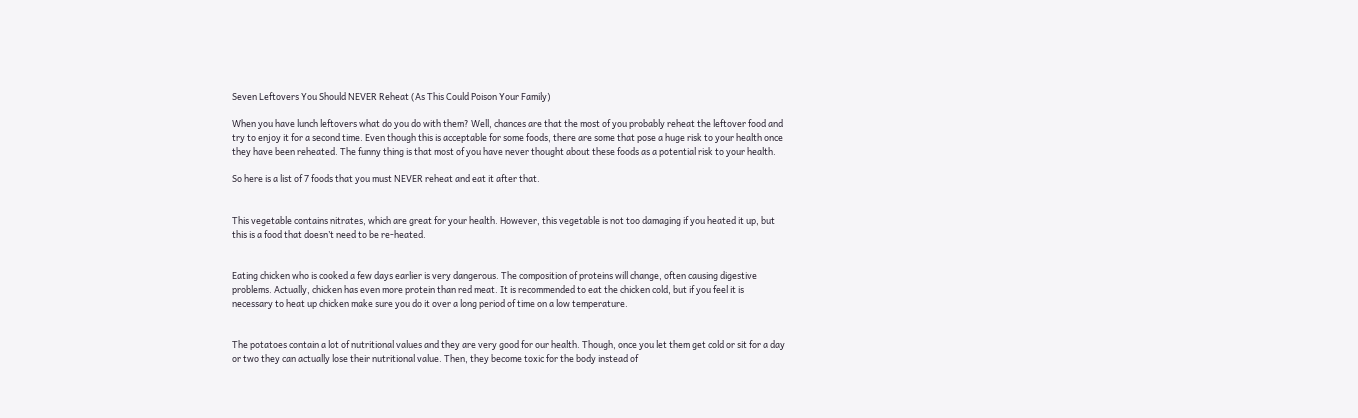Seven Leftovers You Should NEVER Reheat (As This Could Poison Your Family)

When you have lunch leftovers what do you do with them? Well, chances are that the most of you probably reheat the leftover food and try to enjoy it for a second time. Even though this is acceptable for some foods, there are some that pose a huge risk to your health once they have been reheated. The funny thing is that most of you have never thought about these foods as a potential risk to your health.

So here is a list of 7 foods that you must NEVER reheat and eat it after that.


This vegetable contains nitrates, which are great for your health. However, this vegetable is not too damaging if you heated it up, but this is a food that doesn’t need to be re-heated.


Eating chicken who is cooked a few days earlier is very dangerous. The composition of proteins will change, often causing digestive problems. Actually, chicken has even more protein than red meat. It is recommended to eat the chicken cold, but if you feel it is necessary to heat up chicken make sure you do it over a long period of time on a low temperature.


The potatoes contain a lot of nutritional values and they are very good for our health. Though, once you let them get cold or sit for a day or two they can actually lose their nutritional value. Then, they become toxic for the body instead of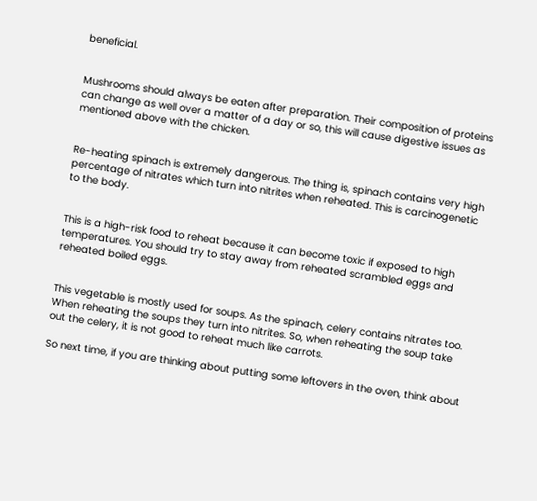beneficial.


Mushrooms should always be eaten after preparation. Their composition of proteins can change as well over a matter of a day or so, this will cause digestive issues as mentioned above with the chicken.


Re-heating spinach is extremely dangerous. The thing is, spinach contains very high percentage of nitrates which turn into nitrites when reheated. This is carcinogenetic to the body.


This is a high-risk food to reheat because it can become toxic if exposed to high temperatures. You should try to stay away from reheated scrambled eggs and reheated boiled eggs.


This vegetable is mostly used for soups. As the spinach, celery contains nitrates too. When reheating the soups they turn into nitrites. So, when reheating the soup take out the celery, it is not good to reheat much like carrots.

So next time, if you are thinking about putting some leftovers in the oven, think about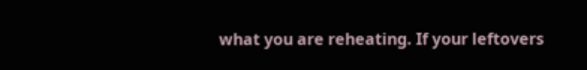what you are reheating. If your leftovers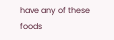have any of these foods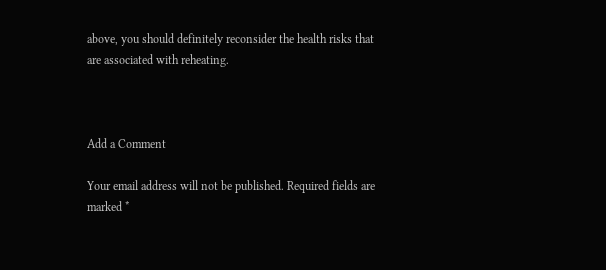above, you should definitely reconsider the health risks that are associated with reheating.



Add a Comment

Your email address will not be published. Required fields are marked *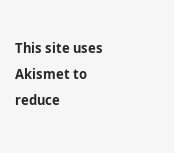This site uses Akismet to reduce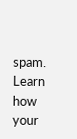spam. Learn how your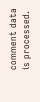comment data is processed.